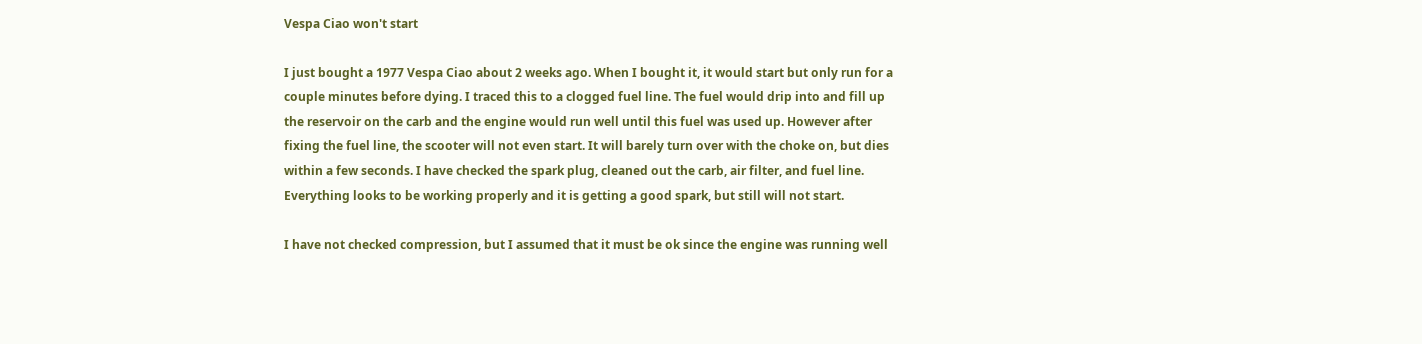Vespa Ciao won't start

I just bought a 1977 Vespa Ciao about 2 weeks ago. When I bought it, it would start but only run for a couple minutes before dying. I traced this to a clogged fuel line. The fuel would drip into and fill up the reservoir on the carb and the engine would run well until this fuel was used up. However after fixing the fuel line, the scooter will not even start. It will barely turn over with the choke on, but dies within a few seconds. I have checked the spark plug, cleaned out the carb, air filter, and fuel line. Everything looks to be working properly and it is getting a good spark, but still will not start.

I have not checked compression, but I assumed that it must be ok since the engine was running well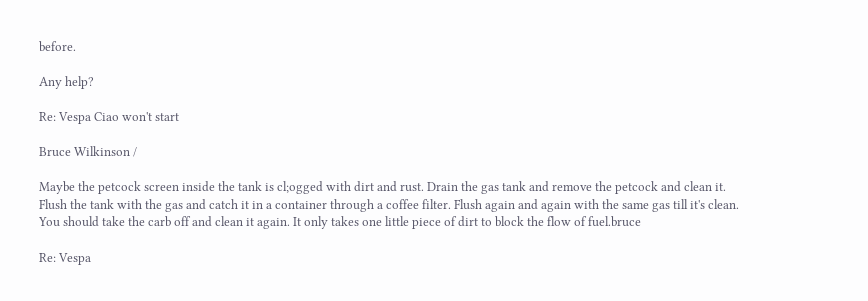before.

Any help?

Re: Vespa Ciao won't start

Bruce Wilkinson /

Maybe the petcock screen inside the tank is cl;ogged with dirt and rust. Drain the gas tank and remove the petcock and clean it. Flush the tank with the gas and catch it in a container through a coffee filter. Flush again and again with the same gas till it's clean. You should take the carb off and clean it again. It only takes one little piece of dirt to block the flow of fuel.bruce

Re: Vespa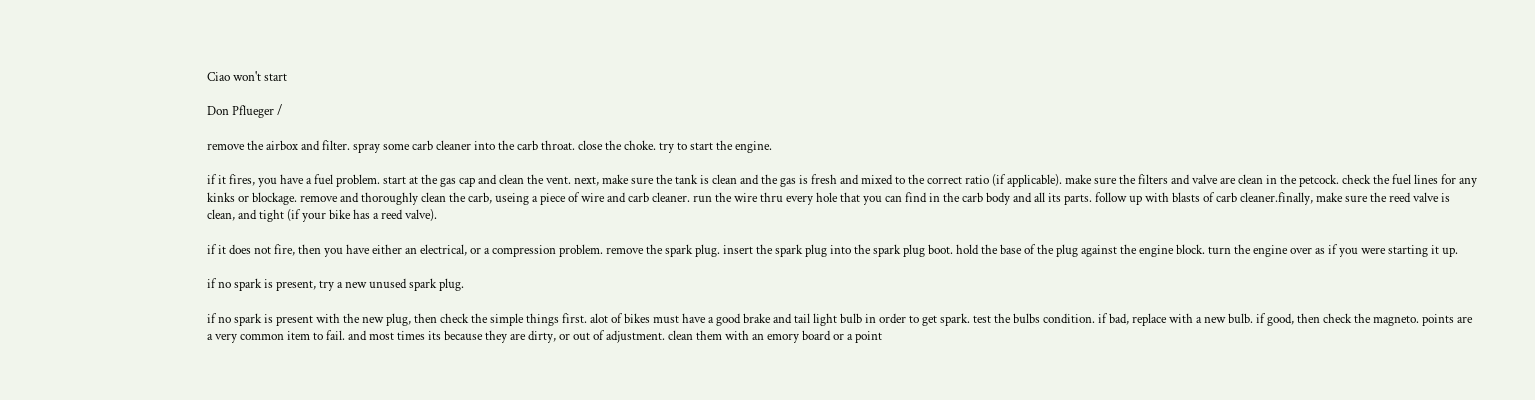Ciao won't start

Don Pflueger /

remove the airbox and filter. spray some carb cleaner into the carb throat. close the choke. try to start the engine.

if it fires, you have a fuel problem. start at the gas cap and clean the vent. next, make sure the tank is clean and the gas is fresh and mixed to the correct ratio (if applicable). make sure the filters and valve are clean in the petcock. check the fuel lines for any kinks or blockage. remove and thoroughly clean the carb, useing a piece of wire and carb cleaner. run the wire thru every hole that you can find in the carb body and all its parts. follow up with blasts of carb cleaner.finally, make sure the reed valve is clean, and tight (if your bike has a reed valve).

if it does not fire, then you have either an electrical, or a compression problem. remove the spark plug. insert the spark plug into the spark plug boot. hold the base of the plug against the engine block. turn the engine over as if you were starting it up.

if no spark is present, try a new unused spark plug.

if no spark is present with the new plug, then check the simple things first. alot of bikes must have a good brake and tail light bulb in order to get spark. test the bulbs condition. if bad, replace with a new bulb. if good, then check the magneto. points are a very common item to fail. and most times its because they are dirty, or out of adjustment. clean them with an emory board or a point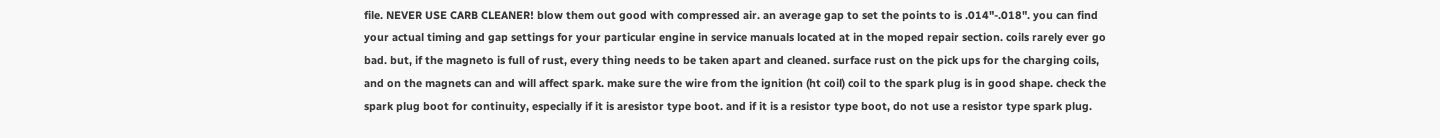file. NEVER USE CARB CLEANER! blow them out good with compressed air. an average gap to set the points to is .014"-.018". you can find your actual timing and gap settings for your particular engine in service manuals located at in the moped repair section. coils rarely ever go bad. but, if the magneto is full of rust, every thing needs to be taken apart and cleaned. surface rust on the pick ups for the charging coils, and on the magnets can and will affect spark. make sure the wire from the ignition (ht coil) coil to the spark plug is in good shape. check the spark plug boot for continuity, especially if it is aresistor type boot. and if it is a resistor type boot, do not use a resistor type spark plug.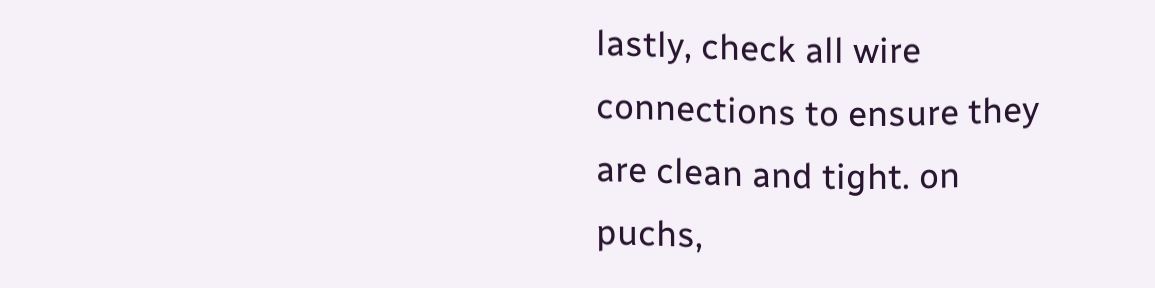lastly, check all wire connections to ensure they are clean and tight. on puchs,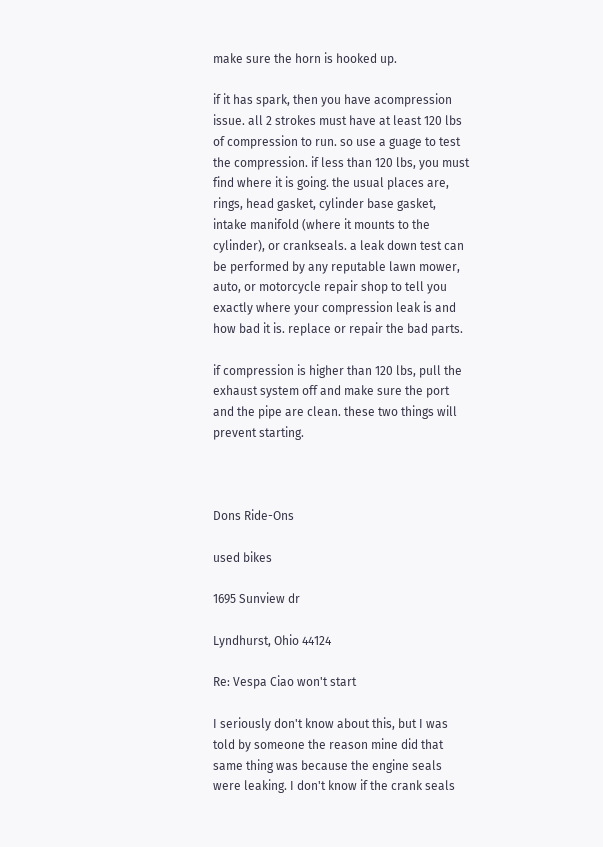make sure the horn is hooked up.

if it has spark, then you have acompression issue. all 2 strokes must have at least 120 lbs of compression to run. so use a guage to test the compression. if less than 120 lbs, you must find where it is going. the usual places are, rings, head gasket, cylinder base gasket, intake manifold (where it mounts to the cylinder), or crankseals. a leak down test can be performed by any reputable lawn mower, auto, or motorcycle repair shop to tell you exactly where your compression leak is and how bad it is. replace or repair the bad parts.

if compression is higher than 120 lbs, pull the exhaust system off and make sure the port and the pipe are clean. these two things will prevent starting.



Dons Ride-Ons

used bikes

1695 Sunview dr

Lyndhurst, Ohio 44124

Re: Vespa Ciao won't start

I seriously don't know about this, but I was told by someone the reason mine did that same thing was because the engine seals were leaking. I don't know if the crank seals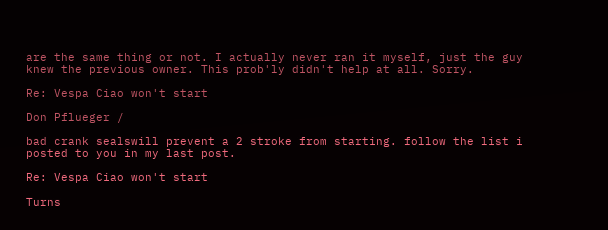are the same thing or not. I actually never ran it myself, just the guy knew the previous owner. This prob'ly didn't help at all. Sorry.

Re: Vespa Ciao won't start

Don Pflueger /

bad crank sealswill prevent a 2 stroke from starting. follow the list i posted to you in my last post.

Re: Vespa Ciao won't start

Turns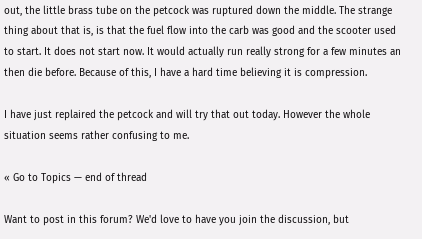out, the little brass tube on the petcock was ruptured down the middle. The strange thing about that is, is that the fuel flow into the carb was good and the scooter used to start. It does not start now. It would actually run really strong for a few minutes an then die before. Because of this, I have a hard time believing it is compression.

I have just replaired the petcock and will try that out today. However the whole situation seems rather confusing to me.

« Go to Topics — end of thread

Want to post in this forum? We'd love to have you join the discussion, but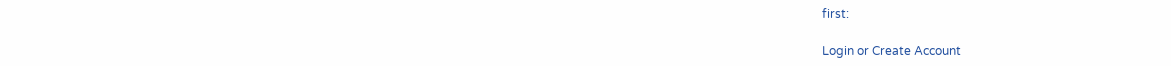first:

Login or Create Account